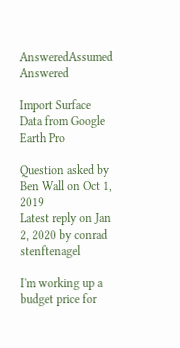AnsweredAssumed Answered

Import Surface Data from Google Earth Pro

Question asked by Ben Wall on Oct 1, 2019
Latest reply on Jan 2, 2020 by conrad stenftenagel

I'm working up a budget price for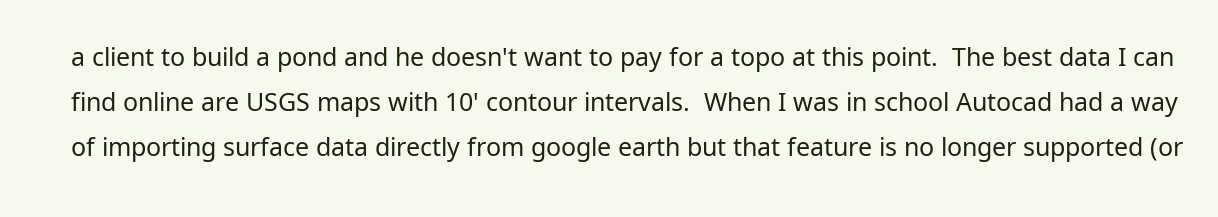a client to build a pond and he doesn't want to pay for a topo at this point.  The best data I can find online are USGS maps with 10' contour intervals.  When I was in school Autocad had a way of importing surface data directly from google earth but that feature is no longer supported (or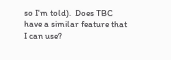so I'm told).  Does TBC have a similar feature that I can use?